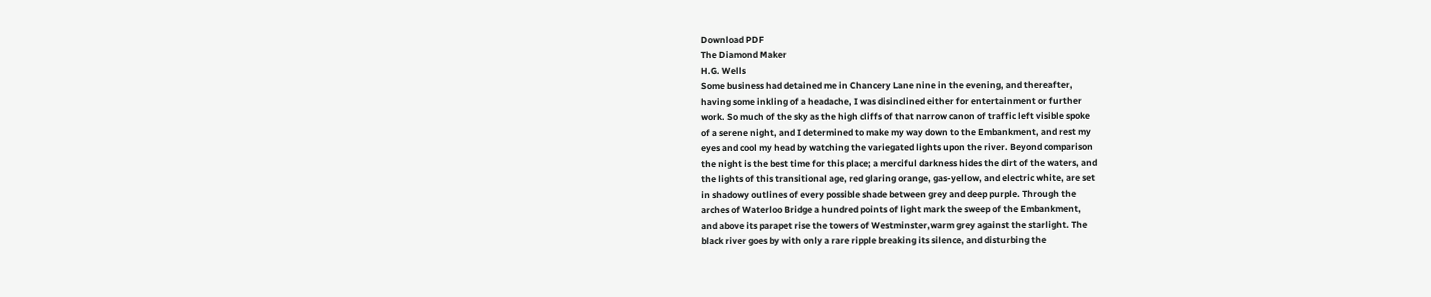Download PDF
The Diamond Maker
H.G. Wells
Some business had detained me in Chancery Lane nine in the evening, and thereafter,
having some inkling of a headache, I was disinclined either for entertainment or further
work. So much of the sky as the high cliffs of that narrow canon of traffic left visible spoke
of a serene night, and I determined to make my way down to the Embankment, and rest my
eyes and cool my head by watching the variegated lights upon the river. Beyond comparison
the night is the best time for this place; a merciful darkness hides the dirt of the waters, and
the lights of this transitional age, red glaring orange, gas-yellow, and electric white, are set
in shadowy outlines of every possible shade between grey and deep purple. Through the
arches of Waterloo Bridge a hundred points of light mark the sweep of the Embankment,
and above its parapet rise the towers of Westminster,warm grey against the starlight. The
black river goes by with only a rare ripple breaking its silence, and disturbing the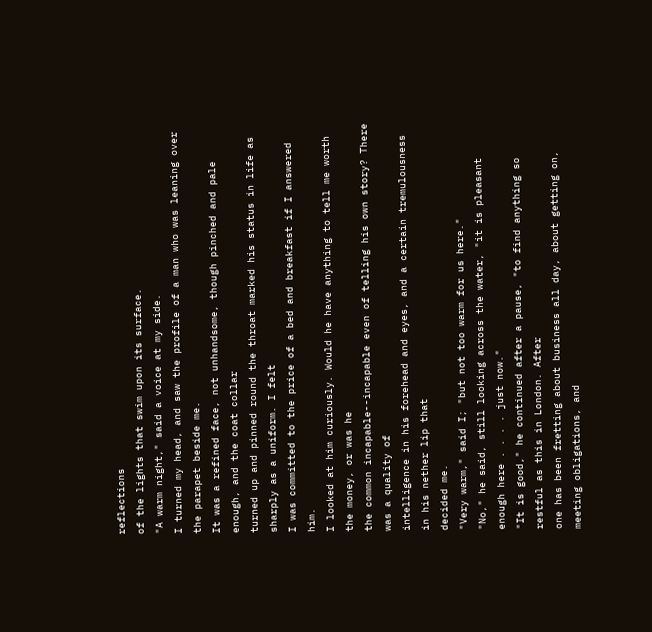reflections
of the lights that swim upon its surface.
"A warm night," said a voice at my side.
I turned my head, and saw the profile of a man who was leaning over the parapet beside me.
It was a refined face, not unhandsome, though pinched and pale enough, and the coat collar
turned up and pinned round the throat marked his status in life as sharply as a uniform. I felt
I was committed to the price of a bed and breakfast if I answered him.
I looked at him curiously. Would he have anything to tell me worth the money, or was he
the common incapable--incapable even of telling his own story? There was a quality of
intelligence in his forehead and eyes, and a certain tremulousness in his nether lip that
decided me.
"Very warm," said I; "but not too warm for us here."
"No," he said, still looking across the water, "it is pleasant enough here . . . . just now."
"It is good," he continued after a pause, "to find anything so restful as this in London. After
one has been fretting about business all day, about getting on, meeting obligations, and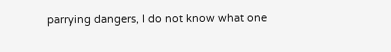parrying dangers, I do not know what one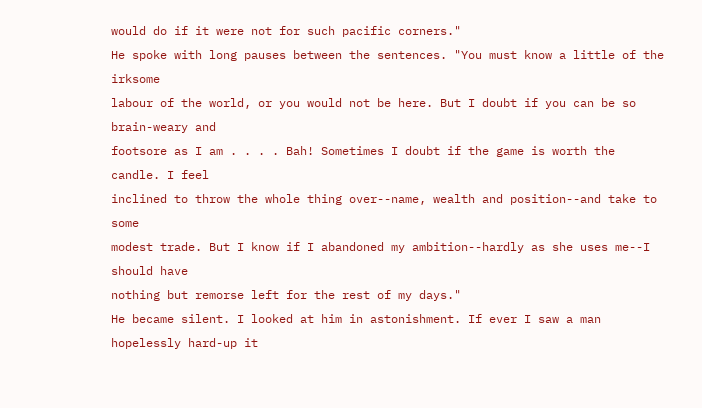would do if it were not for such pacific corners."
He spoke with long pauses between the sentences. "You must know a little of the irksome
labour of the world, or you would not be here. But I doubt if you can be so brain-weary and
footsore as I am . . . . Bah! Sometimes I doubt if the game is worth the candle. I feel
inclined to throw the whole thing over--name, wealth and position--and take to some
modest trade. But I know if I abandoned my ambition--hardly as she uses me--I should have
nothing but remorse left for the rest of my days."
He became silent. I looked at him in astonishment. If ever I saw a man hopelessly hard-up it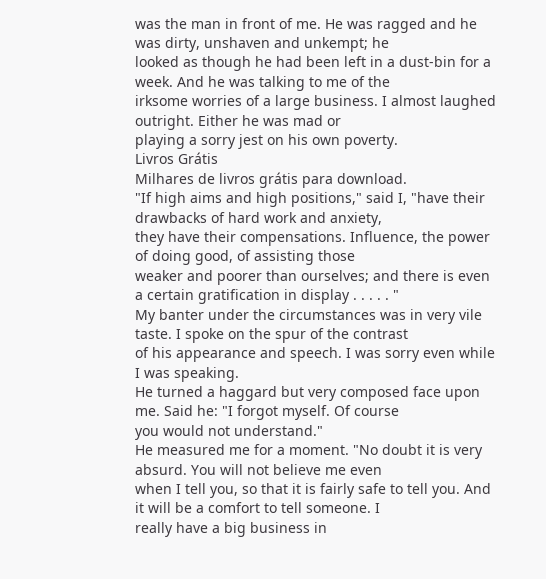was the man in front of me. He was ragged and he was dirty, unshaven and unkempt; he
looked as though he had been left in a dust-bin for a week. And he was talking to me of the
irksome worries of a large business. I almost laughed outright. Either he was mad or
playing a sorry jest on his own poverty.
Livros Grátis
Milhares de livros grátis para download.
"If high aims and high positions," said I, "have their drawbacks of hard work and anxiety,
they have their compensations. Influence, the power of doing good, of assisting those
weaker and poorer than ourselves; and there is even a certain gratification in display . . . . . "
My banter under the circumstances was in very vile taste. I spoke on the spur of the contrast
of his appearance and speech. I was sorry even while I was speaking.
He turned a haggard but very composed face upon me. Said he: "I forgot myself. Of course
you would not understand."
He measured me for a moment. "No doubt it is very absurd. You will not believe me even
when I tell you, so that it is fairly safe to tell you. And it will be a comfort to tell someone. I
really have a big business in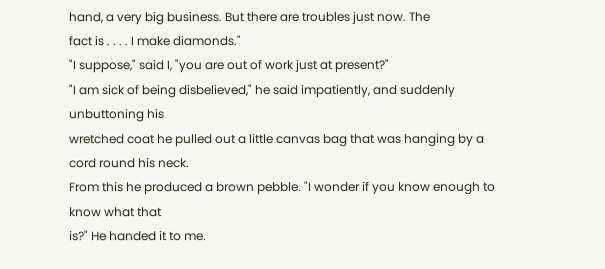hand, a very big business. But there are troubles just now. The
fact is . . . . I make diamonds."
"I suppose," said I, "you are out of work just at present?"
"I am sick of being disbelieved," he said impatiently, and suddenly unbuttoning his
wretched coat he pulled out a little canvas bag that was hanging by a cord round his neck.
From this he produced a brown pebble. "I wonder if you know enough to know what that
is?" He handed it to me.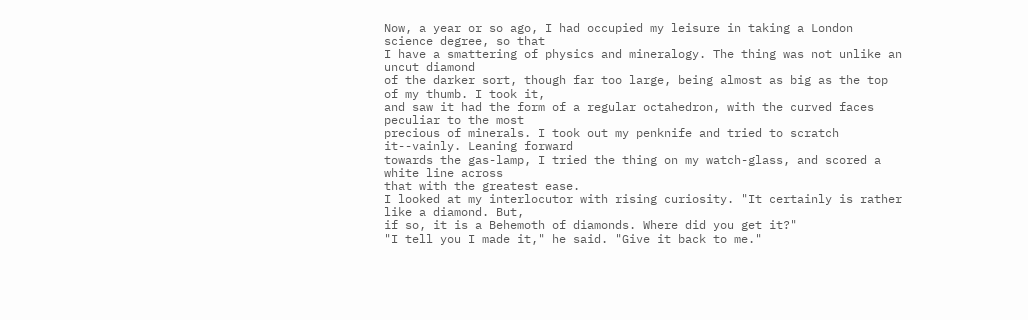Now, a year or so ago, I had occupied my leisure in taking a London science degree, so that
I have a smattering of physics and mineralogy. The thing was not unlike an uncut diamond
of the darker sort, though far too large, being almost as big as the top of my thumb. I took it,
and saw it had the form of a regular octahedron, with the curved faces peculiar to the most
precious of minerals. I took out my penknife and tried to scratch it--vainly. Leaning forward
towards the gas-lamp, I tried the thing on my watch-glass, and scored a white line across
that with the greatest ease.
I looked at my interlocutor with rising curiosity. "It certainly is rather like a diamond. But,
if so, it is a Behemoth of diamonds. Where did you get it?"
"I tell you I made it," he said. "Give it back to me."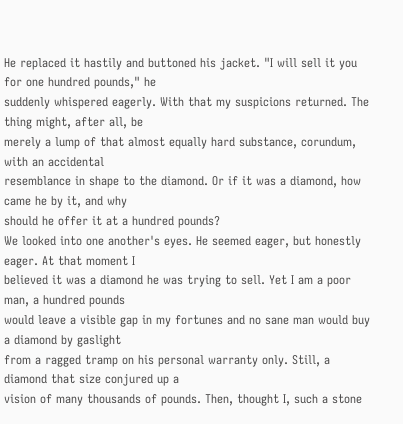He replaced it hastily and buttoned his jacket. "I will sell it you for one hundred pounds," he
suddenly whispered eagerly. With that my suspicions returned. The thing might, after all, be
merely a lump of that almost equally hard substance, corundum, with an accidental
resemblance in shape to the diamond. Or if it was a diamond, how came he by it, and why
should he offer it at a hundred pounds?
We looked into one another's eyes. He seemed eager, but honestly eager. At that moment I
believed it was a diamond he was trying to sell. Yet I am a poor man, a hundred pounds
would leave a visible gap in my fortunes and no sane man would buy a diamond by gaslight
from a ragged tramp on his personal warranty only. Still, a diamond that size conjured up a
vision of many thousands of pounds. Then, thought I, such a stone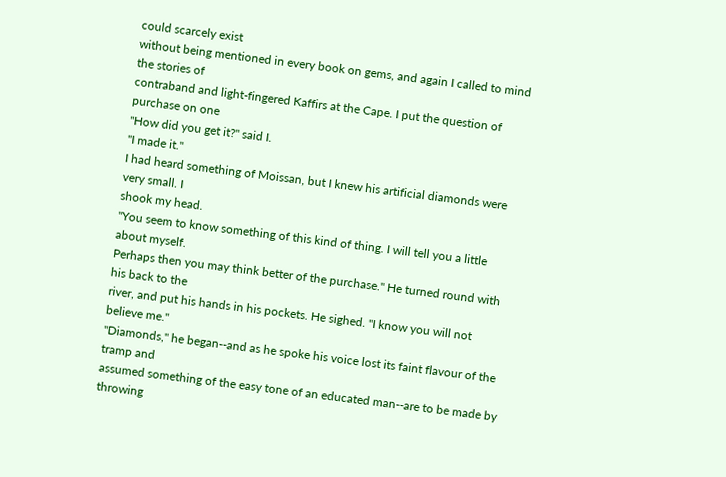could scarcely exist
without being mentioned in every book on gems, and again I called to mind the stories of
contraband and light-fingered Kaffirs at the Cape. I put the question of purchase on one
"How did you get it?" said I.
"I made it."
I had heard something of Moissan, but I knew his artificial diamonds were very small. I
shook my head.
"You seem to know something of this kind of thing. I will tell you a little about myself.
Perhaps then you may think better of the purchase." He turned round with his back to the
river, and put his hands in his pockets. He sighed. "I know you will not believe me."
"Diamonds," he began--and as he spoke his voice lost its faint flavour of the tramp and
assumed something of the easy tone of an educated man--are to be made by throwing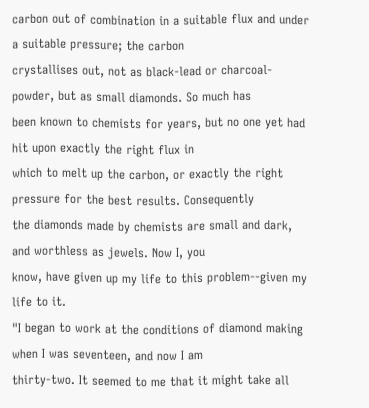carbon out of combination in a suitable flux and under a suitable pressure; the carbon
crystallises out, not as black-lead or charcoal-powder, but as small diamonds. So much has
been known to chemists for years, but no one yet had hit upon exactly the right flux in
which to melt up the carbon, or exactly the right pressure for the best results. Consequently
the diamonds made by chemists are small and dark, and worthless as jewels. Now I, you
know, have given up my life to this problem--given my life to it.
"I began to work at the conditions of diamond making when I was seventeen, and now I am
thirty-two. It seemed to me that it might take all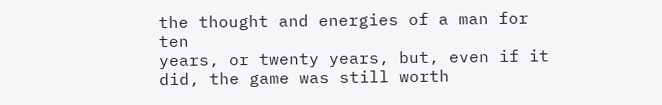the thought and energies of a man for ten
years, or twenty years, but, even if it did, the game was still worth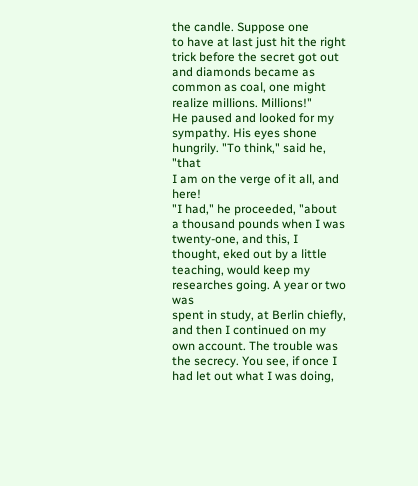the candle. Suppose one
to have at last just hit the right trick before the secret got out and diamonds became as
common as coal, one might realize millions. Millions!"
He paused and looked for my sympathy. His eyes shone hungrily. "To think," said he, "that
I am on the verge of it all, and here!
"I had," he proceeded, "about a thousand pounds when I was twenty-one, and this, I
thought, eked out by a little teaching, would keep my researches going. A year or two was
spent in study, at Berlin chiefly, and then I continued on my own account. The trouble was
the secrecy. You see, if once I had let out what I was doing,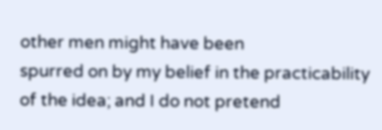other men might have been
spurred on by my belief in the practicability of the idea; and I do not pretend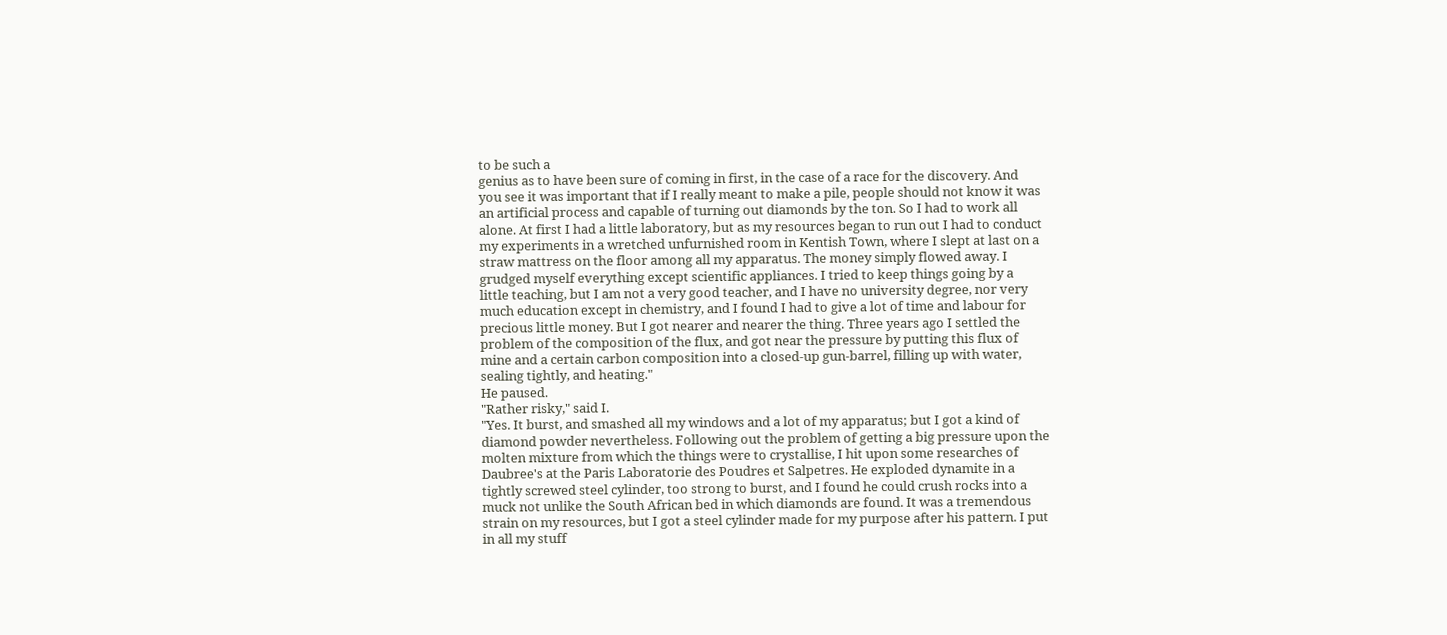to be such a
genius as to have been sure of coming in first, in the case of a race for the discovery. And
you see it was important that if I really meant to make a pile, people should not know it was
an artificial process and capable of turning out diamonds by the ton. So I had to work all
alone. At first I had a little laboratory, but as my resources began to run out I had to conduct
my experiments in a wretched unfurnished room in Kentish Town, where I slept at last on a
straw mattress on the floor among all my apparatus. The money simply flowed away. I
grudged myself everything except scientific appliances. I tried to keep things going by a
little teaching, but I am not a very good teacher, and I have no university degree, nor very
much education except in chemistry, and I found I had to give a lot of time and labour for
precious little money. But I got nearer and nearer the thing. Three years ago I settled the
problem of the composition of the flux, and got near the pressure by putting this flux of
mine and a certain carbon composition into a closed-up gun-barrel, filling up with water,
sealing tightly, and heating."
He paused.
"Rather risky," said I.
"Yes. It burst, and smashed all my windows and a lot of my apparatus; but I got a kind of
diamond powder nevertheless. Following out the problem of getting a big pressure upon the
molten mixture from which the things were to crystallise, I hit upon some researches of
Daubree's at the Paris Laboratorie des Poudres et Salpetres. He exploded dynamite in a
tightly screwed steel cylinder, too strong to burst, and I found he could crush rocks into a
muck not unlike the South African bed in which diamonds are found. It was a tremendous
strain on my resources, but I got a steel cylinder made for my purpose after his pattern. I put
in all my stuff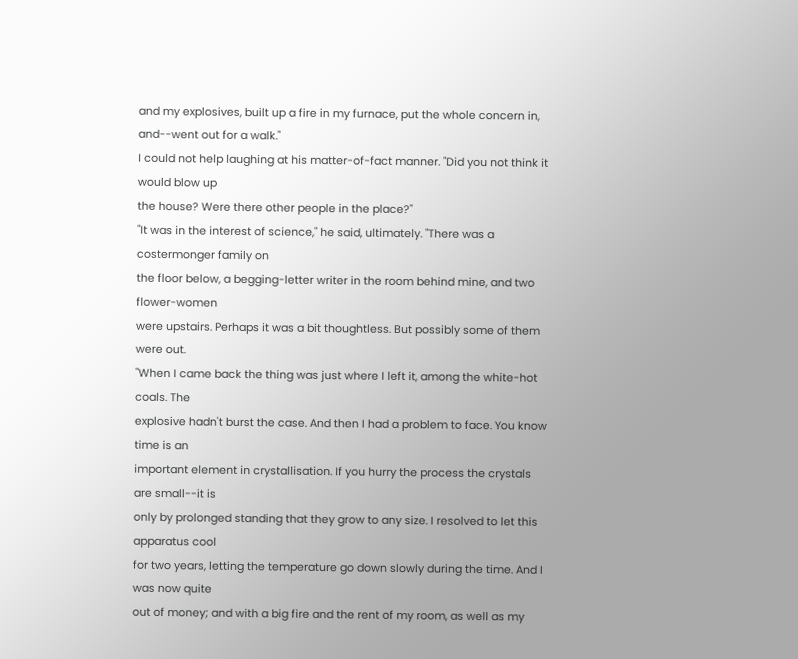and my explosives, built up a fire in my furnace, put the whole concern in,
and--went out for a walk."
I could not help laughing at his matter-of-fact manner. "Did you not think it would blow up
the house? Were there other people in the place?"
"It was in the interest of science," he said, ultimately. "There was a costermonger family on
the floor below, a begging-letter writer in the room behind mine, and two flower-women
were upstairs. Perhaps it was a bit thoughtless. But possibly some of them were out.
"When I came back the thing was just where I left it, among the white-hot coals. The
explosive hadn't burst the case. And then I had a problem to face. You know time is an
important element in crystallisation. If you hurry the process the crystals are small--it is
only by prolonged standing that they grow to any size. I resolved to let this apparatus cool
for two years, letting the temperature go down slowly during the time. And I was now quite
out of money; and with a big fire and the rent of my room, as well as my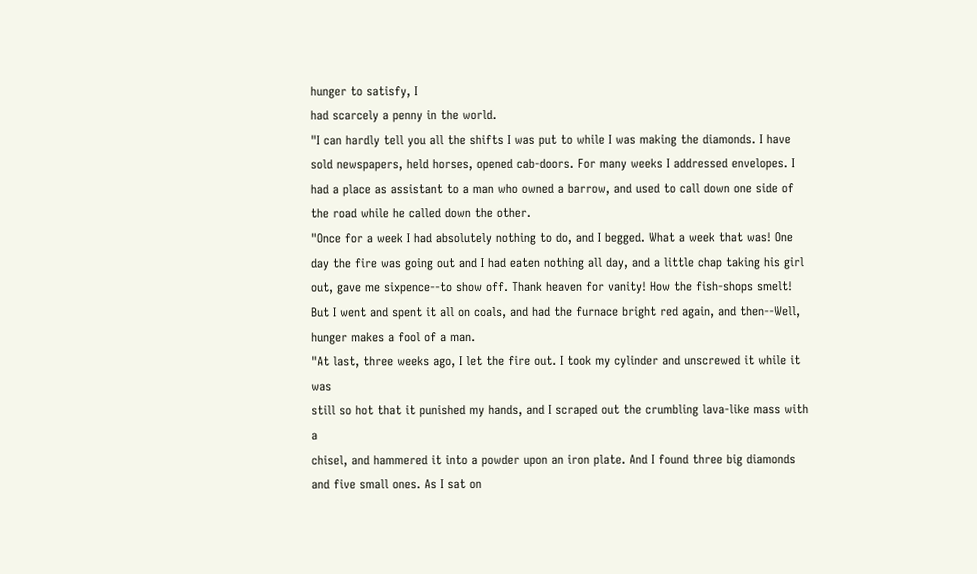hunger to satisfy, I
had scarcely a penny in the world.
"I can hardly tell you all the shifts I was put to while I was making the diamonds. I have
sold newspapers, held horses, opened cab-doors. For many weeks I addressed envelopes. I
had a place as assistant to a man who owned a barrow, and used to call down one side of
the road while he called down the other.
"Once for a week I had absolutely nothing to do, and I begged. What a week that was! One
day the fire was going out and I had eaten nothing all day, and a little chap taking his girl
out, gave me sixpence--to show off. Thank heaven for vanity! How the fish-shops smelt!
But I went and spent it all on coals, and had the furnace bright red again, and then--Well,
hunger makes a fool of a man.
"At last, three weeks ago, I let the fire out. I took my cylinder and unscrewed it while it was
still so hot that it punished my hands, and I scraped out the crumbling lava-like mass with a
chisel, and hammered it into a powder upon an iron plate. And I found three big diamonds
and five small ones. As I sat on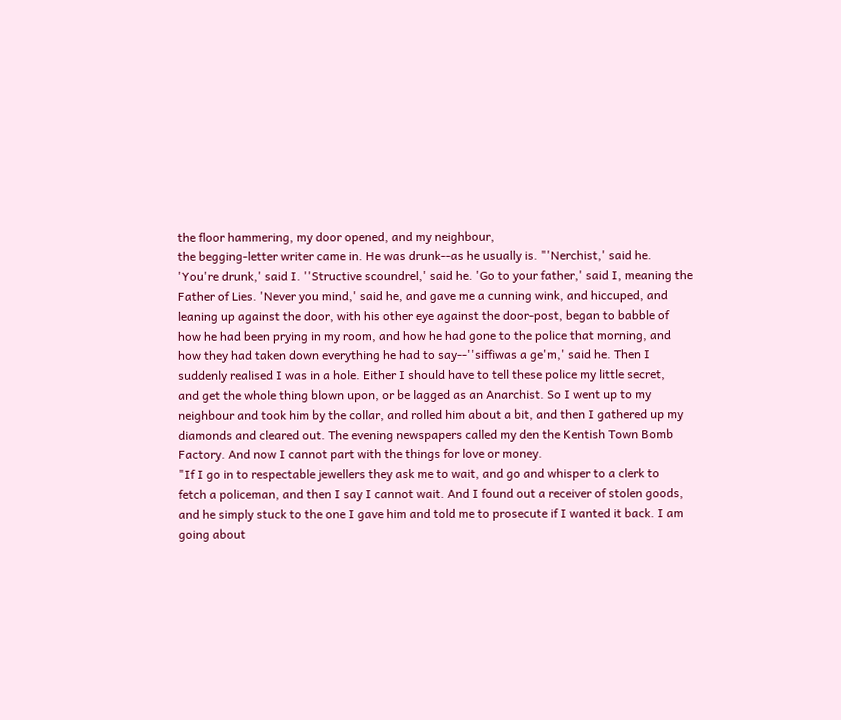the floor hammering, my door opened, and my neighbour,
the begging-letter writer came in. He was drunk--as he usually is. "'Nerchist,' said he.
'You're drunk,' said I. ''Structive scoundrel,' said he. 'Go to your father,' said I, meaning the
Father of Lies. 'Never you mind,' said he, and gave me a cunning wink, and hiccuped, and
leaning up against the door, with his other eye against the door-post, began to babble of
how he had been prying in my room, and how he had gone to the police that morning, and
how they had taken down everything he had to say--''siffiwas a ge'm,' said he. Then I
suddenly realised I was in a hole. Either I should have to tell these police my little secret,
and get the whole thing blown upon, or be lagged as an Anarchist. So I went up to my
neighbour and took him by the collar, and rolled him about a bit, and then I gathered up my
diamonds and cleared out. The evening newspapers called my den the Kentish Town Bomb
Factory. And now I cannot part with the things for love or money.
"If I go in to respectable jewellers they ask me to wait, and go and whisper to a clerk to
fetch a policeman, and then I say I cannot wait. And I found out a receiver of stolen goods,
and he simply stuck to the one I gave him and told me to prosecute if I wanted it back. I am
going about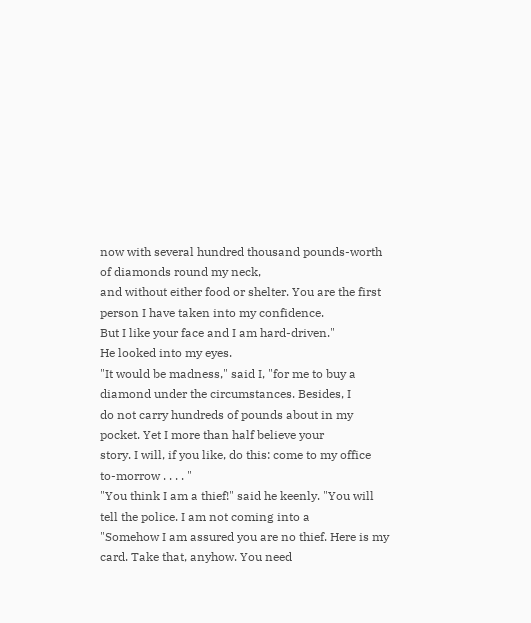now with several hundred thousand pounds-worth of diamonds round my neck,
and without either food or shelter. You are the first person I have taken into my confidence.
But I like your face and I am hard-driven."
He looked into my eyes.
"It would be madness," said I, "for me to buy a diamond under the circumstances. Besides, I
do not carry hundreds of pounds about in my pocket. Yet I more than half believe your
story. I will, if you like, do this: come to my office to-morrow . . . . "
"You think I am a thief!" said he keenly. "You will tell the police. I am not coming into a
"Somehow I am assured you are no thief. Here is my card. Take that, anyhow. You need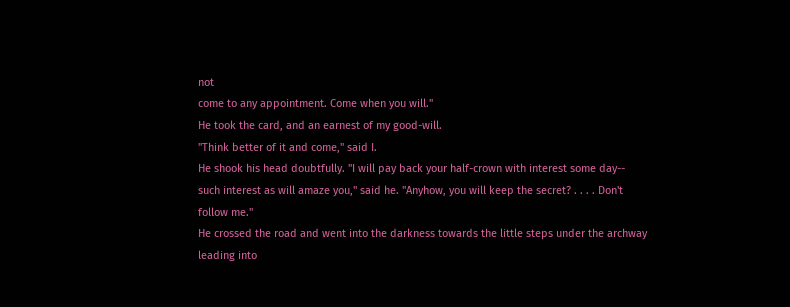not
come to any appointment. Come when you will."
He took the card, and an earnest of my good-will.
"Think better of it and come," said I.
He shook his head doubtfully. "I will pay back your half-crown with interest some day--
such interest as will amaze you," said he. "Anyhow, you will keep the secret? . . . . Don't
follow me."
He crossed the road and went into the darkness towards the little steps under the archway
leading into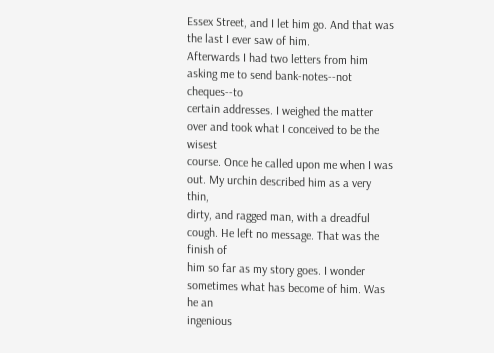Essex Street, and I let him go. And that was the last I ever saw of him.
Afterwards I had two letters from him asking me to send bank-notes--not cheques--to
certain addresses. I weighed the matter over and took what I conceived to be the wisest
course. Once he called upon me when I was out. My urchin described him as a very thin,
dirty, and ragged man, with a dreadful cough. He left no message. That was the finish of
him so far as my story goes. I wonder sometimes what has become of him. Was he an
ingenious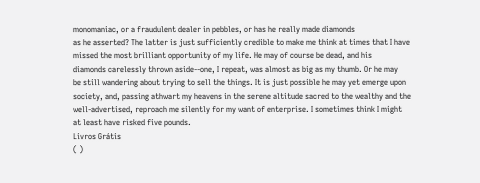monomaniac, or a fraudulent dealer in pebbles, or has he really made diamonds
as he asserted? The latter is just sufficiently credible to make me think at times that I have
missed the most brilliant opportunity of my life. He may of course be dead, and his
diamonds carelessly thrown aside--one, I repeat, was almost as big as my thumb. Or he may
be still wandering about trying to sell the things. It is just possible he may yet emerge upon
society, and, passing athwart my heavens in the serene altitude sacred to the wealthy and the
well-advertised, reproach me silently for my want of enterprise. I sometimes think I might
at least have risked five pounds.
Livros Grátis
( )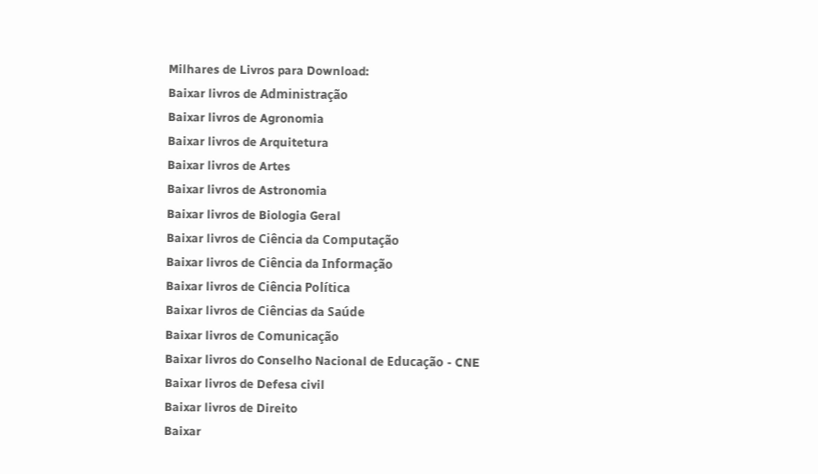Milhares de Livros para Download:
Baixar livros de Administração
Baixar livros de Agronomia
Baixar livros de Arquitetura
Baixar livros de Artes
Baixar livros de Astronomia
Baixar livros de Biologia Geral
Baixar livros de Ciência da Computação
Baixar livros de Ciência da Informação
Baixar livros de Ciência Política
Baixar livros de Ciências da Saúde
Baixar livros de Comunicação
Baixar livros do Conselho Nacional de Educação - CNE
Baixar livros de Defesa civil
Baixar livros de Direito
Baixar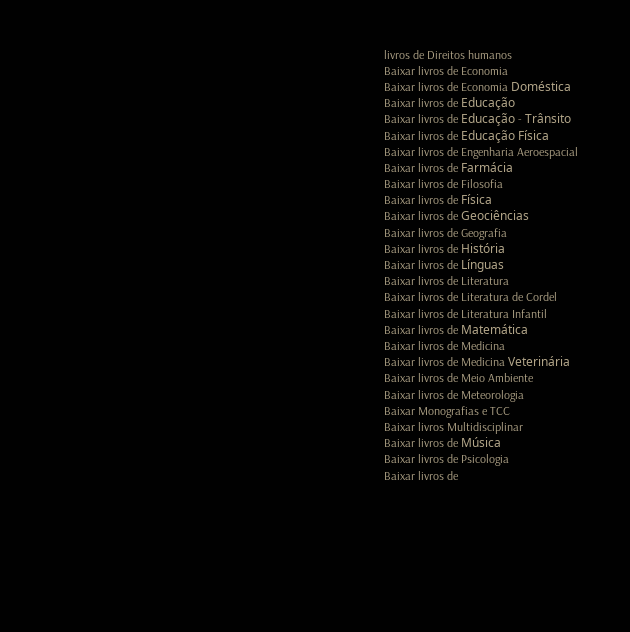livros de Direitos humanos
Baixar livros de Economia
Baixar livros de Economia Doméstica
Baixar livros de Educação
Baixar livros de Educação - Trânsito
Baixar livros de Educação Física
Baixar livros de Engenharia Aeroespacial
Baixar livros de Farmácia
Baixar livros de Filosofia
Baixar livros de Física
Baixar livros de Geociências
Baixar livros de Geografia
Baixar livros de História
Baixar livros de Línguas
Baixar livros de Literatura
Baixar livros de Literatura de Cordel
Baixar livros de Literatura Infantil
Baixar livros de Matemática
Baixar livros de Medicina
Baixar livros de Medicina Veterinária
Baixar livros de Meio Ambiente
Baixar livros de Meteorologia
Baixar Monografias e TCC
Baixar livros Multidisciplinar
Baixar livros de Música
Baixar livros de Psicologia
Baixar livros de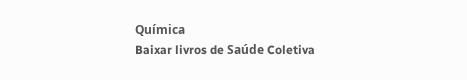Química
Baixar livros de Saúde Coletiva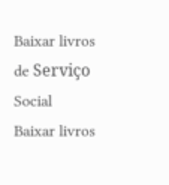Baixar livros de Serviço Social
Baixar livros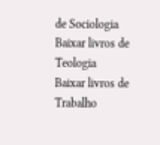de Sociologia
Baixar livros de Teologia
Baixar livros de Trabalho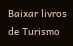Baixar livros de Turismo